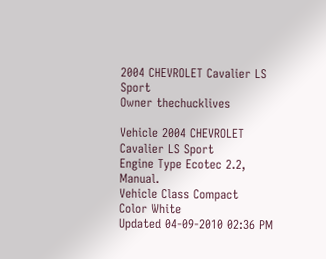2004 CHEVROLET Cavalier LS Sport
Owner thechucklives

Vehicle 2004 CHEVROLET Cavalier LS Sport
Engine Type Ecotec 2.2, Manual.
Vehicle Class Compact
Color White
Updated 04-09-2010 02:36 PM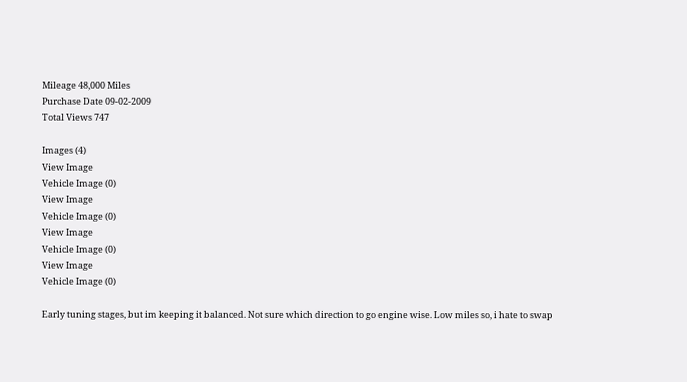Mileage 48,000 Miles
Purchase Date 09-02-2009
Total Views 747

Images (4)
View Image
Vehicle Image (0)
View Image
Vehicle Image (0)
View Image
Vehicle Image (0)
View Image
Vehicle Image (0)

Early tuning stages, but im keeping it balanced. Not sure which direction to go engine wise. Low miles so, i hate to swap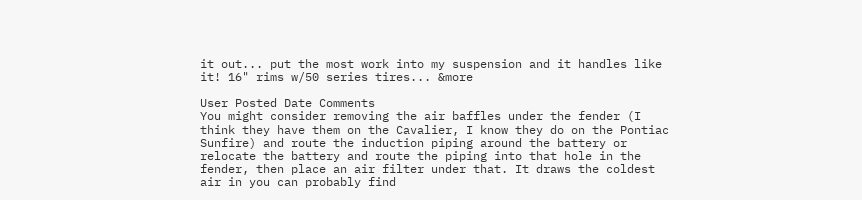it out... put the most work into my suspension and it handles like it! 16" rims w/50 series tires... &more

User Posted Date Comments
You might consider removing the air baffles under the fender (I think they have them on the Cavalier, I know they do on the Pontiac Sunfire) and route the induction piping around the battery or relocate the battery and route the piping into that hole in the fender, then place an air filter under that. It draws the coldest air in you can probably find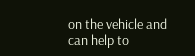on the vehicle and can help to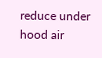reduce under hood air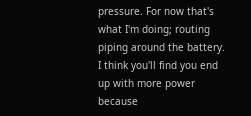pressure. For now that's what I'm doing; routing piping around the battery. I think you'll find you end up with more power because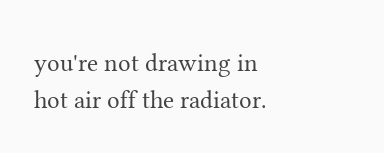you're not drawing in hot air off the radiator.